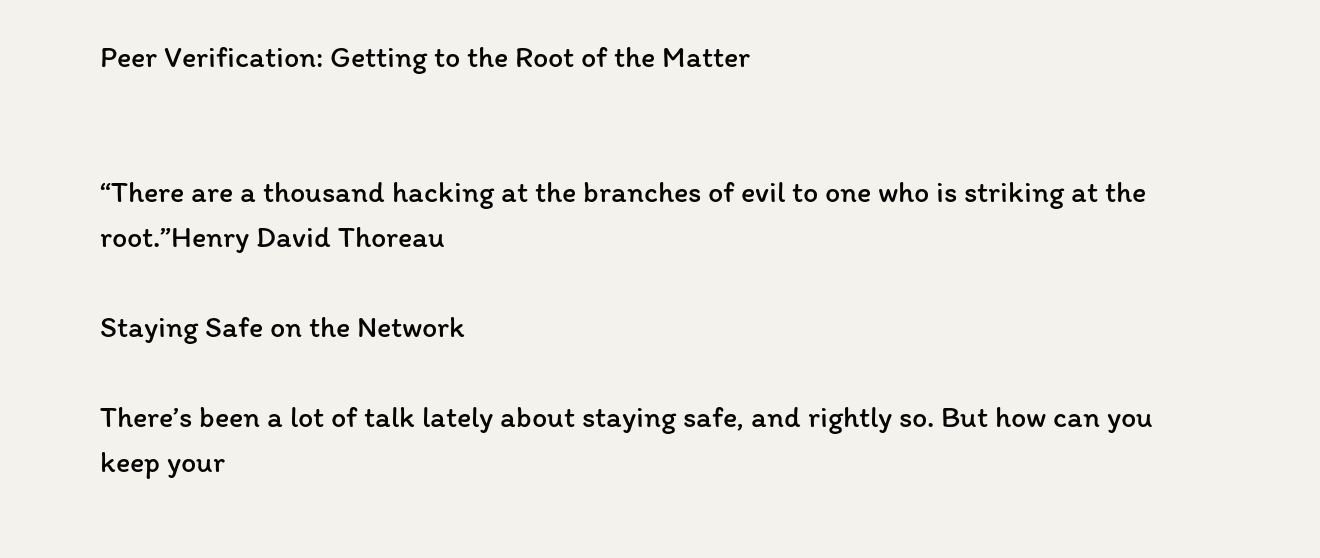Peer Verification: Getting to the Root of the Matter


“There are a thousand hacking at the branches of evil to one who is striking at the root.”Henry David Thoreau

Staying Safe on the Network

There’s been a lot of talk lately about staying safe, and rightly so. But how can you keep your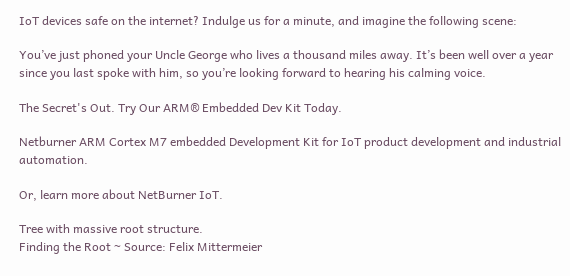IoT devices safe on the internet? Indulge us for a minute, and imagine the following scene:

You’ve just phoned your Uncle George who lives a thousand miles away. It’s been well over a year since you last spoke with him, so you’re looking forward to hearing his calming voice.

The Secret's Out. Try Our ARM® Embedded Dev Kit Today.

Netburner ARM Cortex M7 embedded Development Kit for IoT product development and industrial automation.

Or, learn more about NetBurner IoT.

Tree with massive root structure.
Finding the Root ~ Source: Felix Mittermeier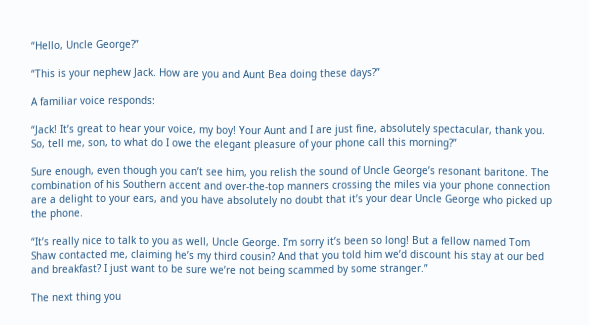“Hello, Uncle George?”

“This is your nephew Jack. How are you and Aunt Bea doing these days?”

A familiar voice responds:

“Jack! It’s great to hear your voice, my boy! Your Aunt and I are just fine, absolutely spectacular, thank you. So, tell me, son, to what do I owe the elegant pleasure of your phone call this morning?”

Sure enough, even though you can’t see him, you relish the sound of Uncle George’s resonant baritone. The combination of his Southern accent and over-the-top manners crossing the miles via your phone connection are a delight to your ears, and you have absolutely no doubt that it’s your dear Uncle George who picked up the phone.

“It’s really nice to talk to you as well, Uncle George. I’m sorry it’s been so long! But a fellow named Tom Shaw contacted me, claiming he’s my third cousin? And that you told him we’d discount his stay at our bed and breakfast? I just want to be sure we’re not being scammed by some stranger.”

The next thing you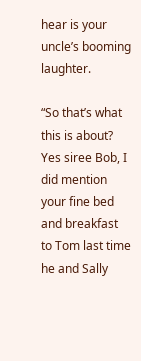hear is your uncle’s booming laughter.

“So that’s what this is about? Yes siree Bob, I did mention your fine bed and breakfast to Tom last time he and Sally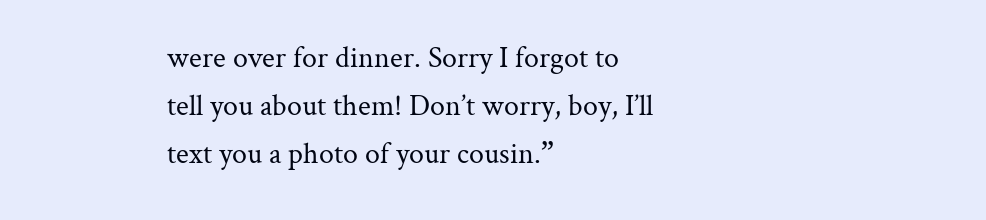were over for dinner. Sorry I forgot to tell you about them! Don’t worry, boy, I’ll text you a photo of your cousin.”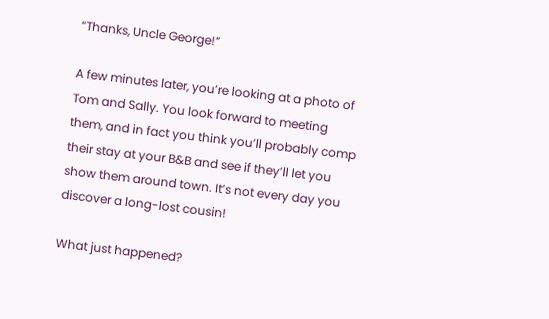“Thanks, Uncle George!”

A few minutes later, you’re looking at a photo of Tom and Sally. You look forward to meeting them, and in fact you think you’ll probably comp their stay at your B&B and see if they’ll let you show them around town. It’s not every day you discover a long-lost cousin!

What just happened?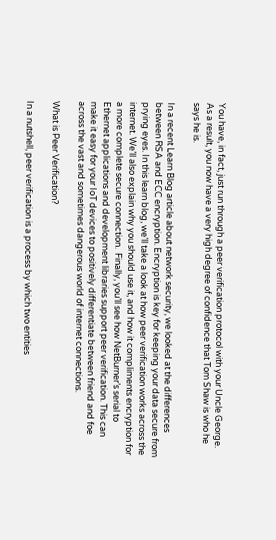You have, in fact, just run through a peer verification protocol with your Uncle George. As a result, you now have a very high degree of confidence that Tom Shaw is who he says he is.

In a recent Learn Blog article about network security, we looked at the differences between RSA and ECC encryption. Encryption is key for keeping your data secure from prying eyes. In this learn blog, we’ll take a look at how peer verification works across the internet. We’ll also explain why you should use it, and how it compliments encryption for a more complete secure connection.  Finally, you’ll see how NetBurner’s serial to Ethernet applications and development libraries support peer verification. This can make it easy for your IoT devices to positively differentiate between friend and foe across the vast and sometimes dangerous world of internet connections.

What is Peer Verification?

In a nutshell, peer verification is a process by which two entities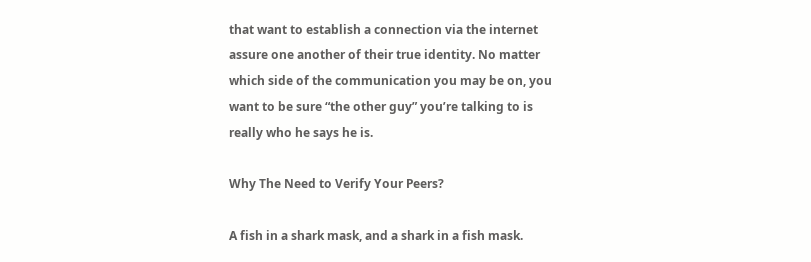that want to establish a connection via the internet assure one another of their true identity. No matter which side of the communication you may be on, you want to be sure “the other guy” you’re talking to is really who he says he is.

Why The Need to Verify Your Peers?

A fish in a shark mask, and a shark in a fish mask.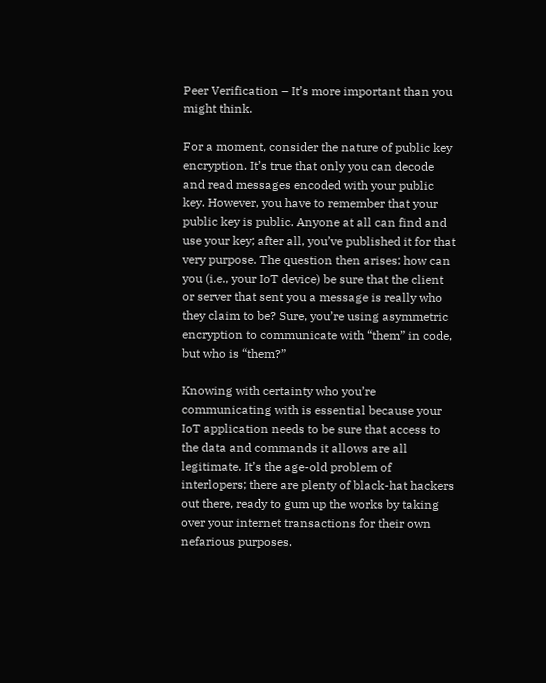Peer Verification – It’s more important than you might think.

For a moment, consider the nature of public key encryption. It’s true that only you can decode and read messages encoded with your public key. However, you have to remember that your public key is public. Anyone at all can find and use your key; after all, you’ve published it for that very purpose. The question then arises: how can you (i.e., your IoT device) be sure that the client or server that sent you a message is really who they claim to be? Sure, you’re using asymmetric encryption to communicate with “them” in code, but who is “them?”

Knowing with certainty who you’re communicating with is essential because your IoT application needs to be sure that access to the data and commands it allows are all legitimate. It’s the age-old problem of interlopers; there are plenty of black-hat hackers out there, ready to gum up the works by taking over your internet transactions for their own nefarious purposes.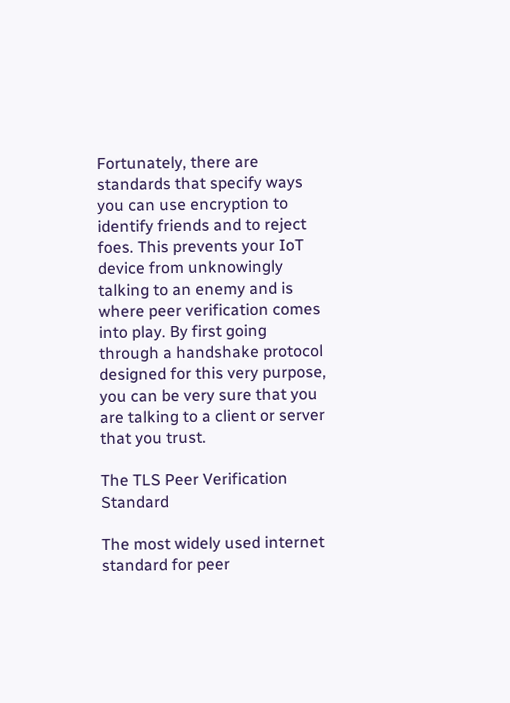Fortunately, there are standards that specify ways you can use encryption to identify friends and to reject foes. This prevents your IoT device from unknowingly talking to an enemy and is where peer verification comes into play. By first going through a handshake protocol designed for this very purpose, you can be very sure that you are talking to a client or server that you trust.

The TLS Peer Verification Standard

The most widely used internet standard for peer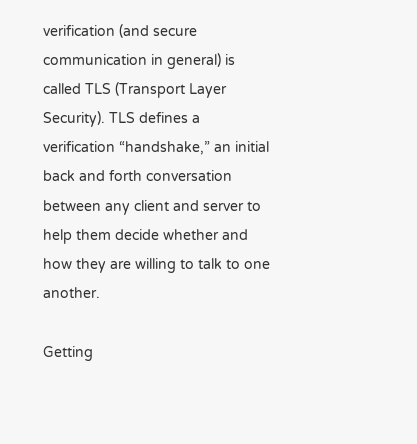verification (and secure communication in general) is called TLS (Transport Layer Security). TLS defines a verification “handshake,” an initial back and forth conversation between any client and server to help them decide whether and how they are willing to talk to one another.

Getting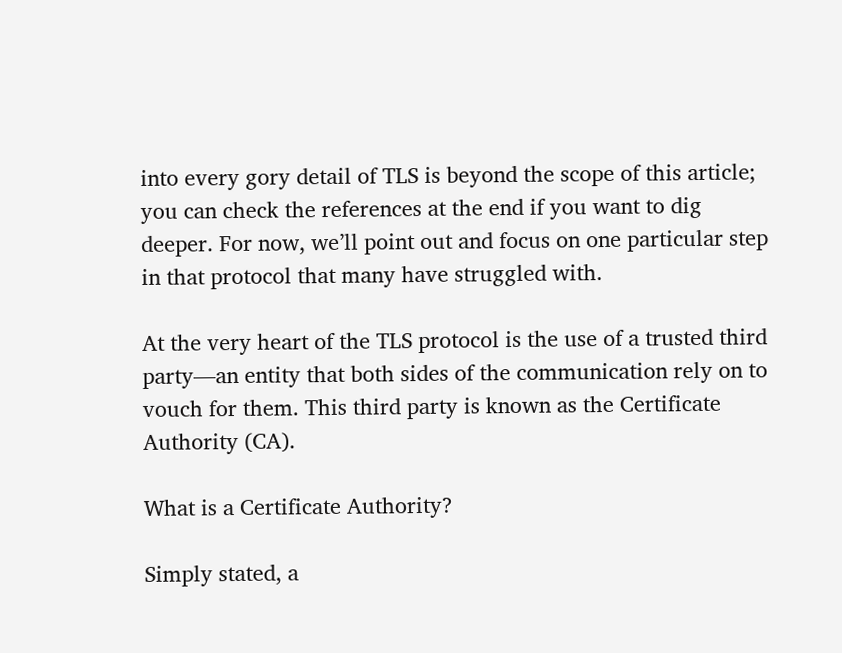into every gory detail of TLS is beyond the scope of this article; you can check the references at the end if you want to dig deeper. For now, we’ll point out and focus on one particular step in that protocol that many have struggled with.

At the very heart of the TLS protocol is the use of a trusted third party—an entity that both sides of the communication rely on to vouch for them. This third party is known as the Certificate Authority (CA).

What is a Certificate Authority?

Simply stated, a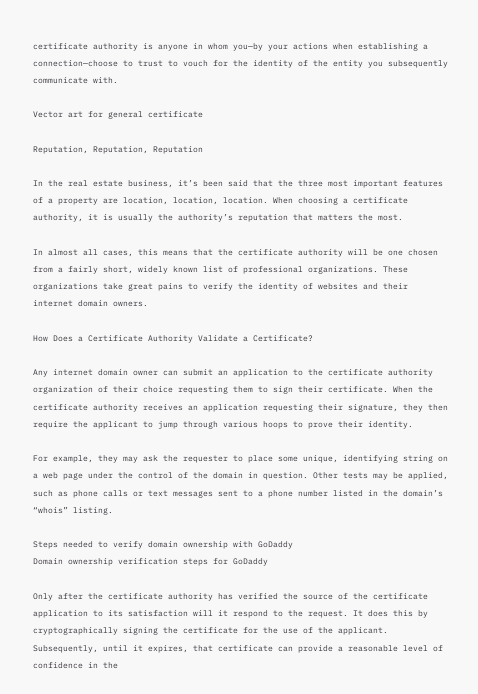certificate authority is anyone in whom you—by your actions when establishing a connection—choose to trust to vouch for the identity of the entity you subsequently communicate with.

Vector art for general certificate

Reputation, Reputation, Reputation

In the real estate business, it’s been said that the three most important features of a property are location, location, location. When choosing a certificate authority, it is usually the authority’s reputation that matters the most.

In almost all cases, this means that the certificate authority will be one chosen from a fairly short, widely known list of professional organizations. These organizations take great pains to verify the identity of websites and their internet domain owners.

How Does a Certificate Authority Validate a Certificate?

Any internet domain owner can submit an application to the certificate authority organization of their choice requesting them to sign their certificate. When the certificate authority receives an application requesting their signature, they then require the applicant to jump through various hoops to prove their identity.

For example, they may ask the requester to place some unique, identifying string on a web page under the control of the domain in question. Other tests may be applied, such as phone calls or text messages sent to a phone number listed in the domain’s “whois” listing.

Steps needed to verify domain ownership with GoDaddy
Domain ownership verification steps for GoDaddy

Only after the certificate authority has verified the source of the certificate application to its satisfaction will it respond to the request. It does this by cryptographically signing the certificate for the use of the applicant. Subsequently, until it expires, that certificate can provide a reasonable level of confidence in the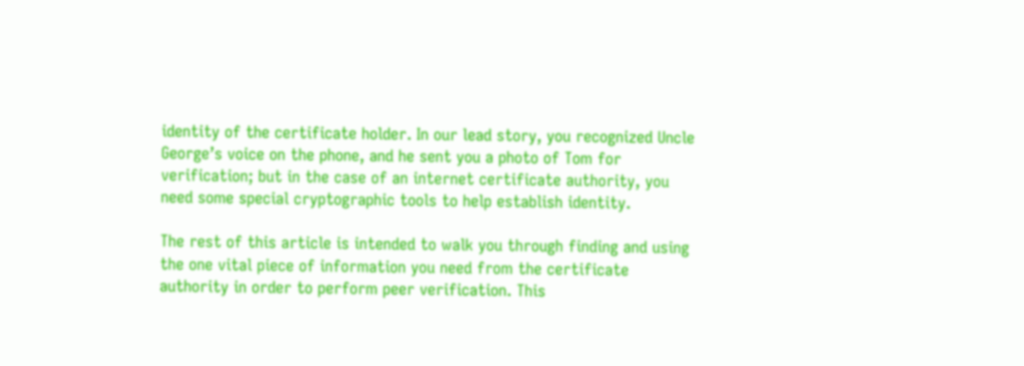identity of the certificate holder. In our lead story, you recognized Uncle George’s voice on the phone, and he sent you a photo of Tom for verification; but in the case of an internet certificate authority, you need some special cryptographic tools to help establish identity.

The rest of this article is intended to walk you through finding and using the one vital piece of information you need from the certificate authority in order to perform peer verification. This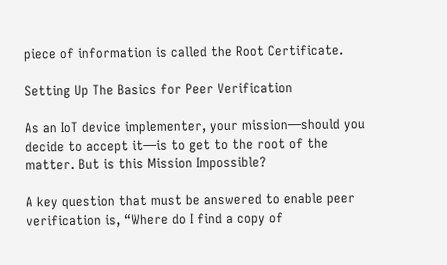piece of information is called the Root Certificate.

Setting Up The Basics for Peer Verification

As an IoT device implementer, your mission—should you decide to accept it—is to get to the root of the matter. But is this Mission Impossible?

A key question that must be answered to enable peer verification is, “Where do I find a copy of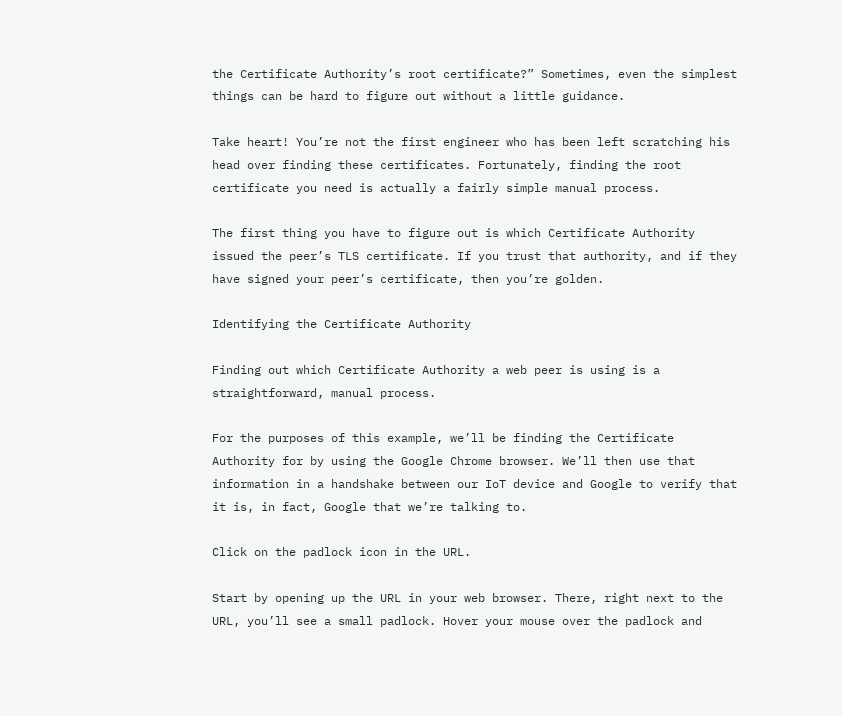the Certificate Authority’s root certificate?” Sometimes, even the simplest things can be hard to figure out without a little guidance.

Take heart! You’re not the first engineer who has been left scratching his head over finding these certificates. Fortunately, finding the root certificate you need is actually a fairly simple manual process.

The first thing you have to figure out is which Certificate Authority issued the peer’s TLS certificate. If you trust that authority, and if they have signed your peer’s certificate, then you’re golden.

Identifying the Certificate Authority

Finding out which Certificate Authority a web peer is using is a straightforward, manual process.

For the purposes of this example, we’ll be finding the Certificate Authority for by using the Google Chrome browser. We’ll then use that information in a handshake between our IoT device and Google to verify that it is, in fact, Google that we’re talking to.

Click on the padlock icon in the URL.

Start by opening up the URL in your web browser. There, right next to the URL, you’ll see a small padlock. Hover your mouse over the padlock and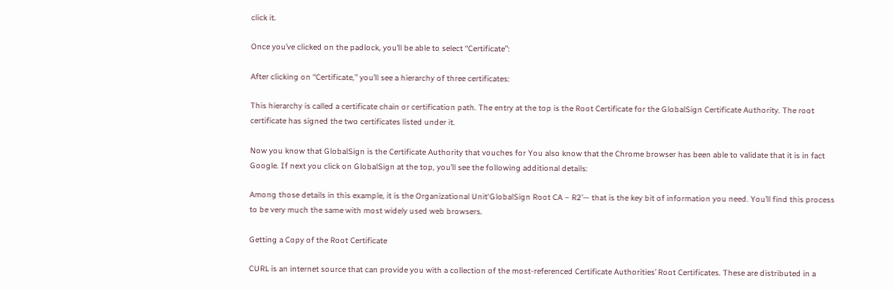click it.

Once you’ve clicked on the padlock, you’ll be able to select “Certificate”:

After clicking on “Certificate,” you’ll see a hierarchy of three certificates:

This hierarchy is called a certificate chain or certification path. The entry at the top is the Root Certificate for the GlobalSign Certificate Authority. The root certificate has signed the two certificates listed under it.

Now you know that GlobalSign is the Certificate Authority that vouches for You also know that the Chrome browser has been able to validate that it is in fact Google. If next you click on GlobalSign at the top, you’ll see the following additional details:

Among those details in this example, it is the Organizational Unit‘GlobalSign Root CA – R2’— that is the key bit of information you need. You’ll find this process to be very much the same with most widely used web browsers.

Getting a Copy of the Root Certificate

CURL is an internet source that can provide you with a collection of the most-referenced Certificate Authorities’ Root Certificates. These are distributed in a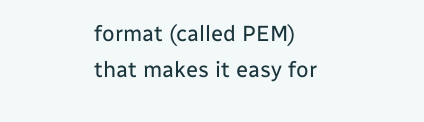format (called PEM) that makes it easy for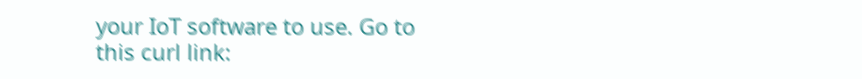your IoT software to use. Go to this curl link: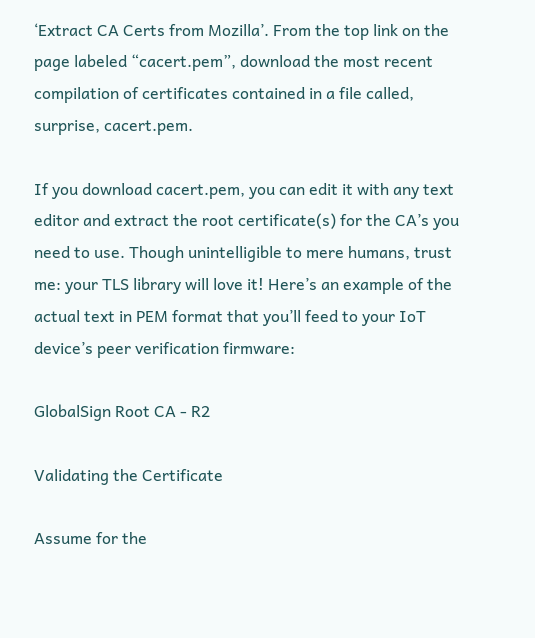‘Extract CA Certs from Mozilla’. From the top link on the page labeled “cacert.pem”, download the most recent compilation of certificates contained in a file called, surprise, cacert.pem.

If you download cacert.pem, you can edit it with any text editor and extract the root certificate(s) for the CA’s you need to use. Though unintelligible to mere humans, trust me: your TLS library will love it! Here’s an example of the actual text in PEM format that you’ll feed to your IoT device’s peer verification firmware:

GlobalSign Root CA - R2

Validating the Certificate

Assume for the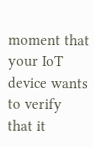moment that your IoT device wants to verify that it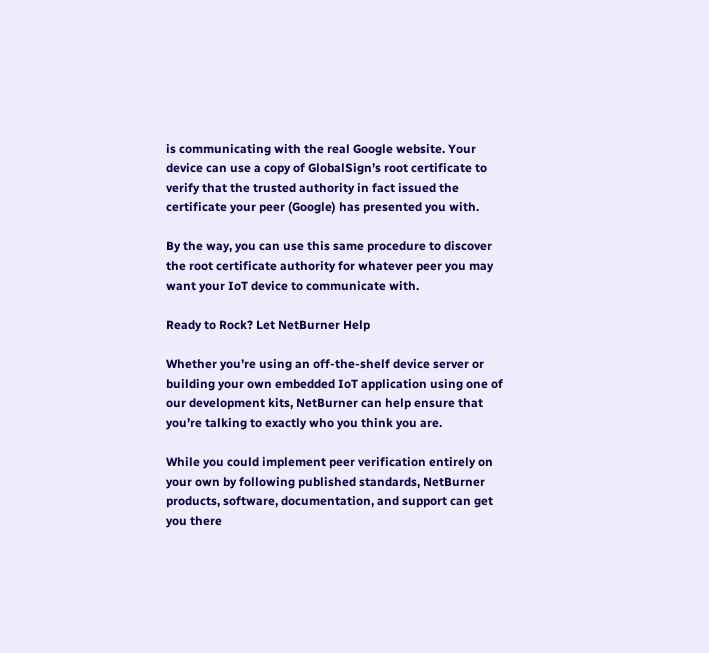is communicating with the real Google website. Your device can use a copy of GlobalSign’s root certificate to verify that the trusted authority in fact issued the certificate your peer (Google) has presented you with.

By the way, you can use this same procedure to discover the root certificate authority for whatever peer you may want your IoT device to communicate with.

Ready to Rock? Let NetBurner Help

Whether you’re using an off-the-shelf device server or building your own embedded IoT application using one of our development kits, NetBurner can help ensure that you’re talking to exactly who you think you are.

While you could implement peer verification entirely on your own by following published standards, NetBurner products, software, documentation, and support can get you there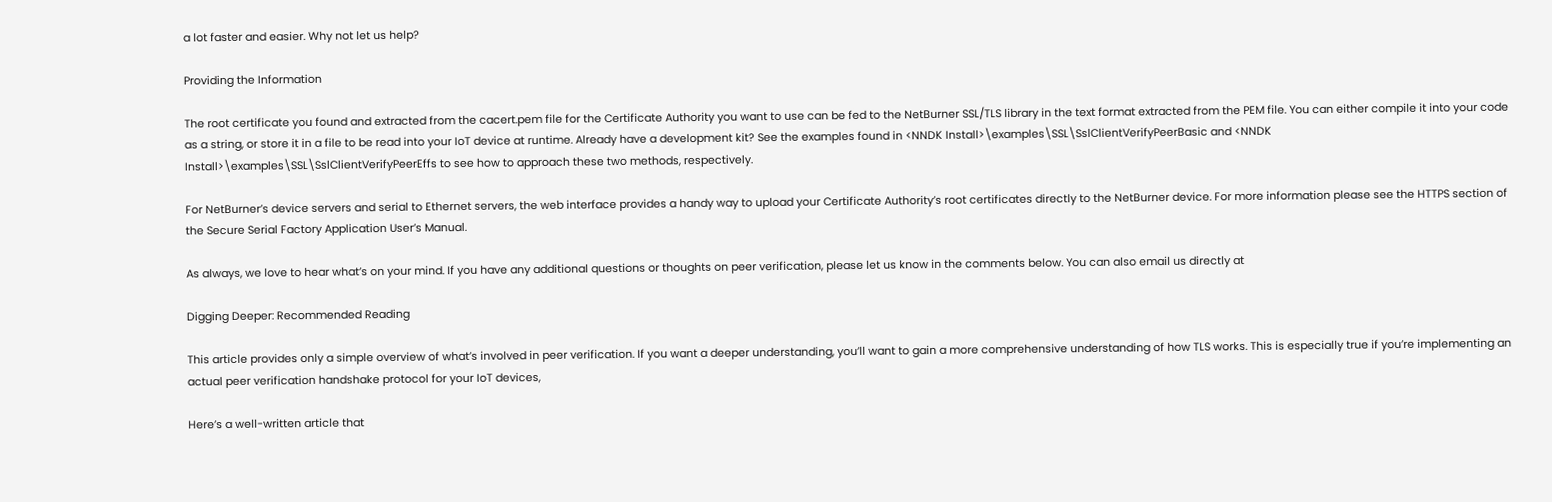a lot faster and easier. Why not let us help?

Providing the Information

The root certificate you found and extracted from the cacert.pem file for the Certificate Authority you want to use can be fed to the NetBurner SSL/TLS library in the text format extracted from the PEM file. You can either compile it into your code as a string, or store it in a file to be read into your IoT device at runtime. Already have a development kit? See the examples found in <NNDK Install>\examples\SSL\SslClientVerifyPeerBasic and <NNDK Install>\examples\SSL\SslClientVerifyPeerEffs to see how to approach these two methods, respectively.

For NetBurner’s device servers and serial to Ethernet servers, the web interface provides a handy way to upload your Certificate Authority’s root certificates directly to the NetBurner device. For more information please see the HTTPS section of the Secure Serial Factory Application User’s Manual.

As always, we love to hear what’s on your mind. If you have any additional questions or thoughts on peer verification, please let us know in the comments below. You can also email us directly at

Digging Deeper: Recommended Reading

This article provides only a simple overview of what’s involved in peer verification. If you want a deeper understanding, you’ll want to gain a more comprehensive understanding of how TLS works. This is especially true if you’re implementing an actual peer verification handshake protocol for your IoT devices,

Here’s a well-written article that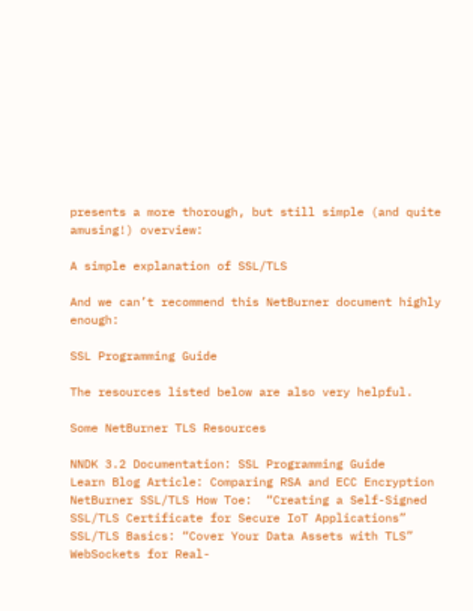presents a more thorough, but still simple (and quite amusing!) overview:

A simple explanation of SSL/TLS

And we can’t recommend this NetBurner document highly enough:

SSL Programming Guide

The resources listed below are also very helpful.

Some NetBurner TLS Resources

NNDK 3.2 Documentation: SSL Programming Guide
Learn Blog Article: Comparing RSA and ECC Encryption
NetBurner SSL/TLS How Toe:  “Creating a Self-Signed SSL/TLS Certificate for Secure IoT Applications”
SSL/TLS Basics: “Cover Your Data Assets with TLS”
WebSockets for Real-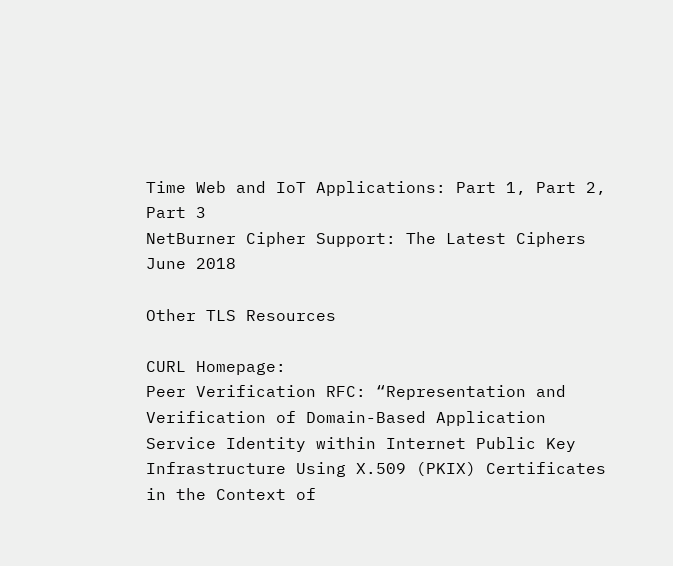Time Web and IoT Applications: Part 1, Part 2, Part 3
NetBurner Cipher Support: The Latest Ciphers June 2018

Other TLS Resources

CURL Homepage:
Peer Verification RFC: “Representation and Verification of Domain-Based Application Service Identity within Internet Public Key Infrastructure Using X.509 (PKIX) Certificates in the Context of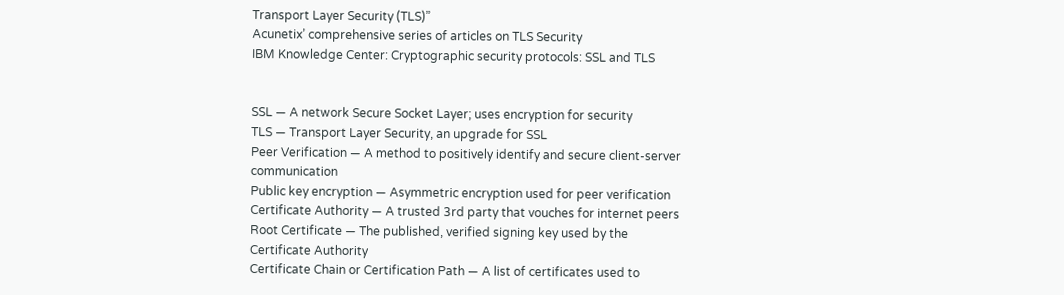Transport Layer Security (TLS)”
Acunetix’ comprehensive series of articles on TLS Security
IBM Knowledge Center: Cryptographic security protocols: SSL and TLS


SSL — A network Secure Socket Layer; uses encryption for security
TLS — Transport Layer Security, an upgrade for SSL
Peer Verification — A method to positively identify and secure client-server communication
Public key encryption — Asymmetric encryption used for peer verification
Certificate Authority — A trusted 3rd party that vouches for internet peers
Root Certificate — The published, verified signing key used by the Certificate Authority
Certificate Chain or Certification Path — A list of certificates used to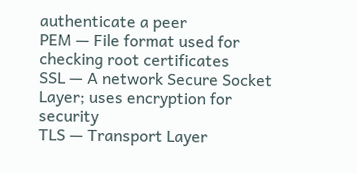authenticate a peer
PEM — File format used for checking root certificates
SSL — A network Secure Socket Layer; uses encryption for security
TLS — Transport Layer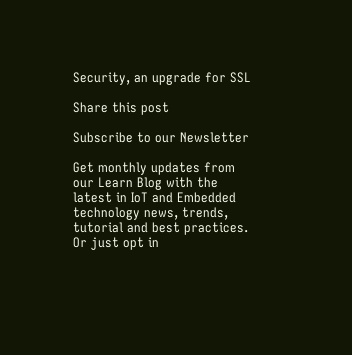Security, an upgrade for SSL

Share this post

Subscribe to our Newsletter

Get monthly updates from our Learn Blog with the latest in IoT and Embedded technology news, trends, tutorial and best practices. Or just opt in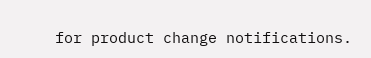for product change notifications.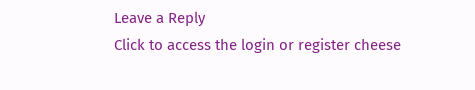Leave a Reply
Click to access the login or register cheese